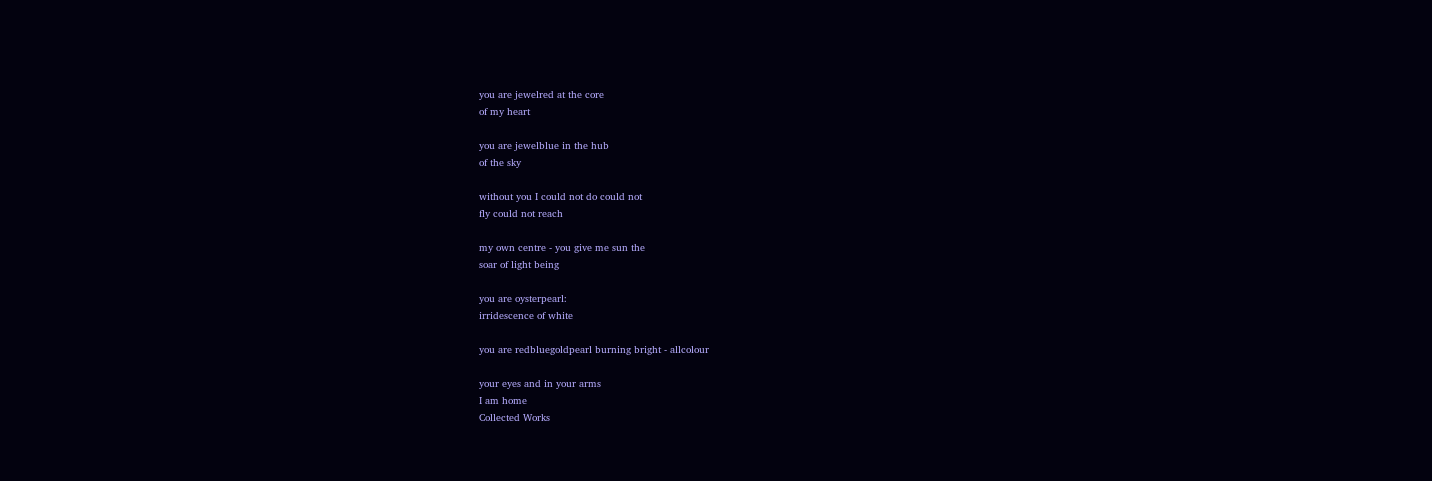you are jewelred at the core
of my heart

you are jewelblue in the hub
of the sky

without you I could not do could not
fly could not reach

my own centre - you give me sun the
soar of light being

you are oysterpearl:
irridescence of white

you are redbluegoldpearl burning bright - allcolour

your eyes and in your arms
I am home
Collected Works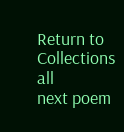Return to Collections all
next poem